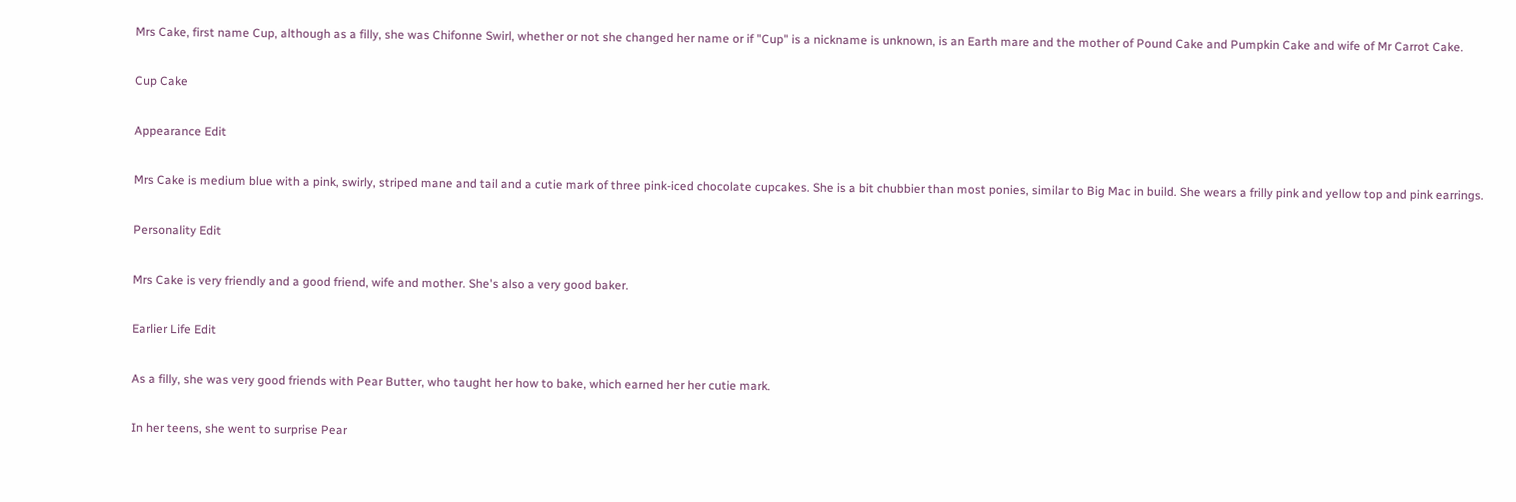Mrs Cake, first name Cup, although as a filly, she was Chifonne Swirl, whether or not she changed her name or if "Cup" is a nickname is unknown, is an Earth mare and the mother of Pound Cake and Pumpkin Cake and wife of Mr Carrot Cake.

Cup Cake

Appearance Edit

Mrs Cake is medium blue with a pink, swirly, striped mane and tail and a cutie mark of three pink-iced chocolate cupcakes. She is a bit chubbier than most ponies, similar to Big Mac in build. She wears a frilly pink and yellow top and pink earrings.

Personality Edit

Mrs Cake is very friendly and a good friend, wife and mother. She's also a very good baker.

Earlier Life Edit

As a filly, she was very good friends with Pear Butter, who taught her how to bake, which earned her her cutie mark.

In her teens, she went to surprise Pear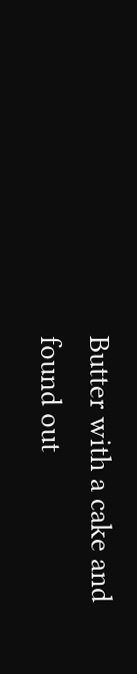Butter with a cake and found out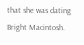that she was dating Bright Macintosh.